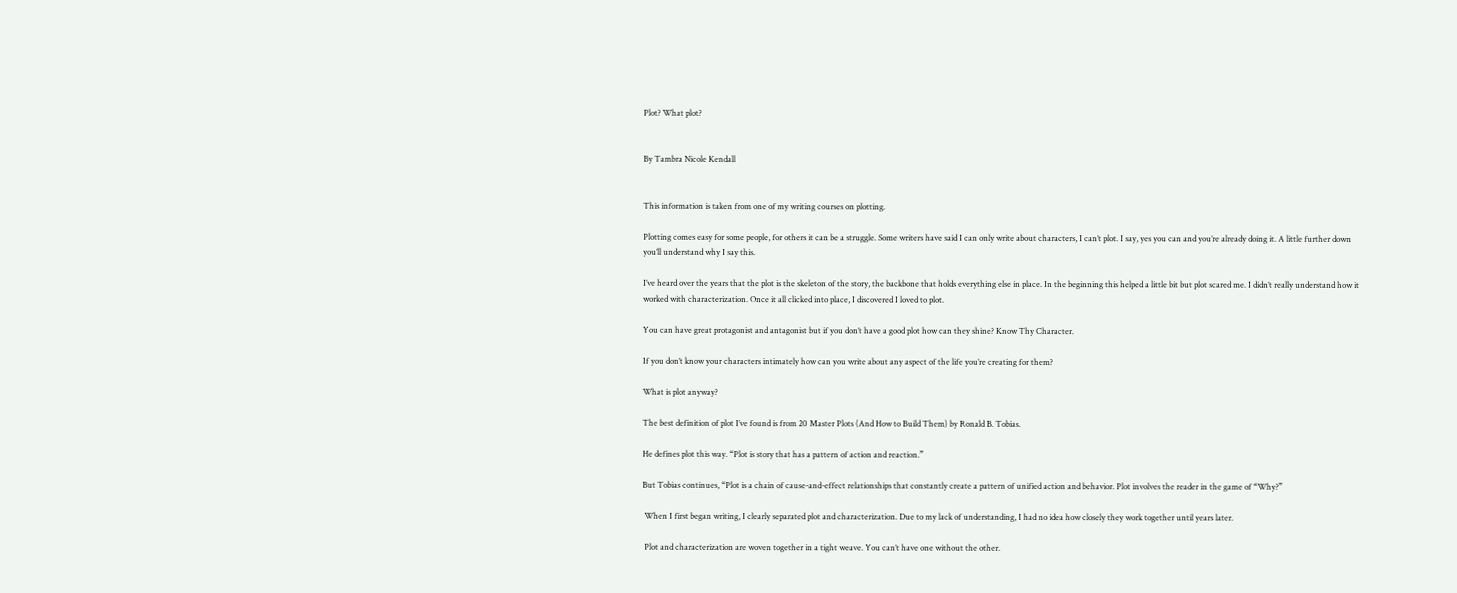Plot? What plot?


By Tambra Nicole Kendall


This information is taken from one of my writing courses on plotting.

Plotting comes easy for some people, for others it can be a struggle. Some writers have said I can only write about characters, I can’t plot. I say, yes you can and you’re already doing it. A little further down you’ll understand why I say this.

I’ve heard over the years that the plot is the skeleton of the story, the backbone that holds everything else in place. In the beginning this helped a little bit but plot scared me. I didn’t really understand how it worked with characterization. Once it all clicked into place, I discovered I loved to plot.

You can have great protagonist and antagonist but if you don’t have a good plot how can they shine? Know Thy Character.

If you don’t know your characters intimately how can you write about any aspect of the life you’re creating for them?

What is plot anyway?

The best definition of plot I’ve found is from 20 Master Plots (And How to Build Them) by Ronald B. Tobias.

He defines plot this way. “Plot is story that has a pattern of action and reaction.”

But Tobias continues, “Plot is a chain of cause-and-effect relationships that constantly create a pattern of unified action and behavior. Plot involves the reader in the game of “Why?”

 When I first began writing, I clearly separated plot and characterization. Due to my lack of understanding, I had no idea how closely they work together until years later.

 Plot and characterization are woven together in a tight weave. You can’t have one without the other.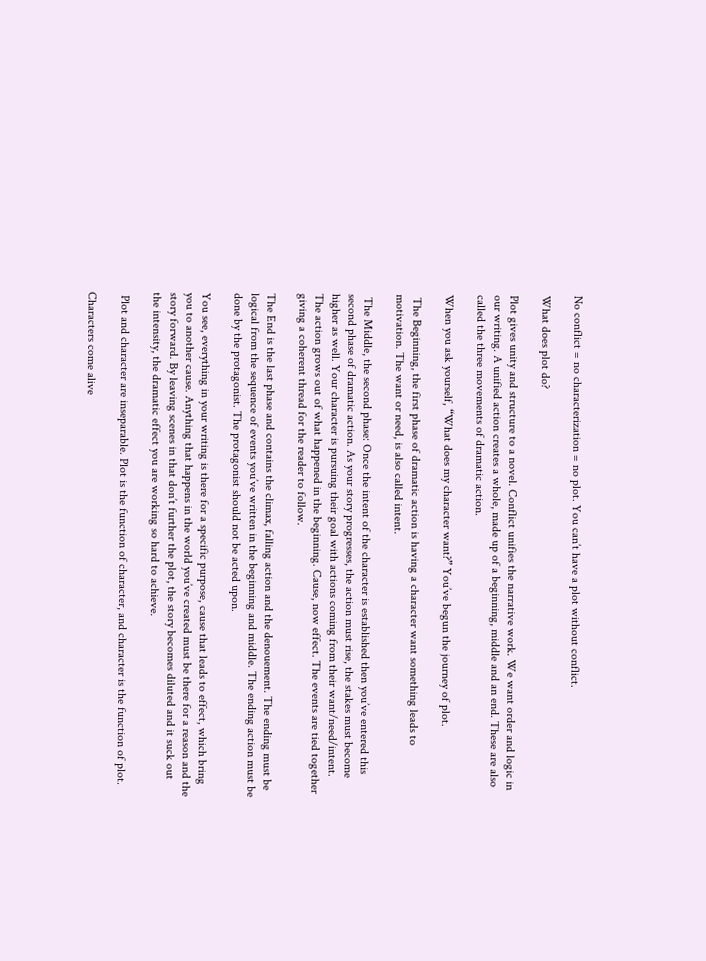No conflict = no characterization = no plot. You can’t have a plot without conflict.

What does plot do?

Plot gives unity and structure to a novel. Conflict unifies the narrative work. We want order and logic in our writing. A unified action creates a whole, made up of a beginning, middle and an end. These are also called the three movements of dramatic action.

When you ask yourself, “What does my character want?” You’ve begun the journey of plot.

 The Beginning, the first phase of dramatic action is having a character want something leads to motivation. The want or need, is also called intent.

 The Middle, the second phase: Once the intent of the character is established then you’ve entered this second phase of dramatic action. As your story progresses, the action must rise, the stakes must become higher as well. Your character is pursuing their goal with actions coming from their want/need/intent. The action grows out of what happened in the beginning. Cause, now effect. The events are tied together giving a coherent thread for the reader to follow.

The End is the last phase and contains the climax, falling action and the denouement. The ending must be logical from the sequence of events you’ve written in the beginning and middle. The ending action must be done by the protagonist. The protagonist should not be acted upon.

You see, everything in your writing is there for a specific purpose, cause that leads to effect, which bring you to another cause. Anything that happens in the world you’ve created must be there for a reason and the story forward. By leaving scenes in that don’t further the plot, the story becomes diluted and it suck out the intensity, the dramatic effect you are working so hard to achieve.

 Plot and character are inseparable. Plot is the function of character, and character is the function of plot.

Characters come alive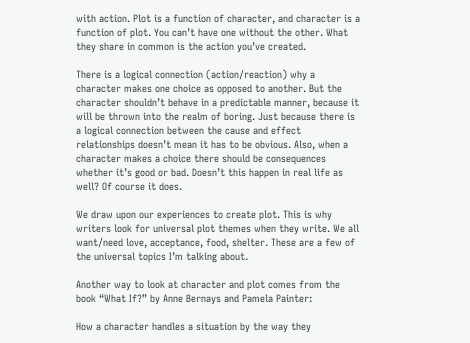with action. Plot is a function of character, and character is a function of plot. You can’t have one without the other. What they share in common is the action you’ve created.

There is a logical connection (action/reaction) why a character makes one choice as opposed to another. But the character shouldn’t behave in a predictable manner, because it will be thrown into the realm of boring. Just because there is a logical connection between the cause and effect relationships doesn’t mean it has to be obvious. Also, when a character makes a choice there should be consequences whether it’s good or bad. Doesn’t this happen in real life as well? Of course it does.

We draw upon our experiences to create plot. This is why writers look for universal plot themes when they write. We all want/need love, acceptance, food, shelter. These are a few of the universal topics I’m talking about.

Another way to look at character and plot comes from the book “What If?” by Anne Bernays and Pamela Painter:

How a character handles a situation by the way they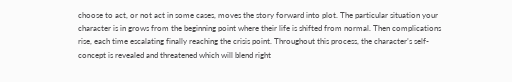choose to act, or not act in some cases, moves the story forward into plot. The particular situation your character is in grows from the beginning point where their life is shifted from normal. Then complications rise, each time escalating finally reaching the crisis point. Throughout this process, the character’s self-concept is revealed and threatened which will blend right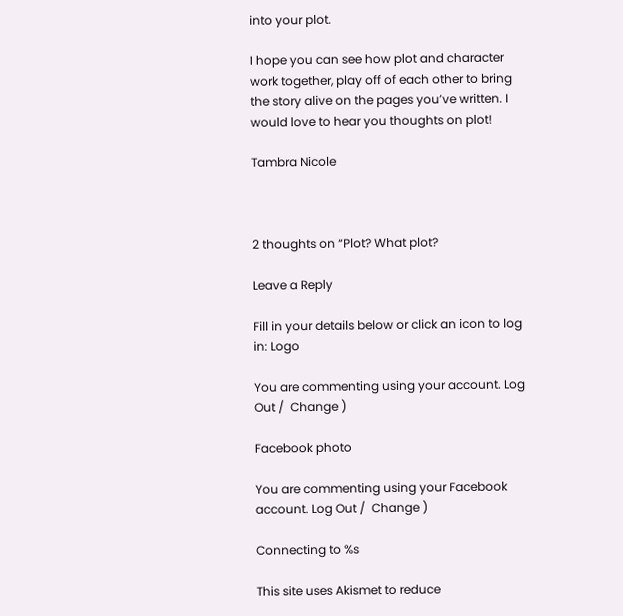into your plot.

I hope you can see how plot and character work together, play off of each other to bring the story alive on the pages you’ve written. I would love to hear you thoughts on plot!

Tambra Nicole



2 thoughts on “Plot? What plot?

Leave a Reply

Fill in your details below or click an icon to log in: Logo

You are commenting using your account. Log Out /  Change )

Facebook photo

You are commenting using your Facebook account. Log Out /  Change )

Connecting to %s

This site uses Akismet to reduce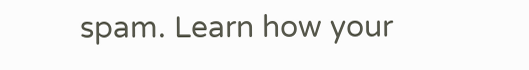spam. Learn how your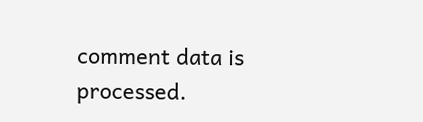comment data is processed.